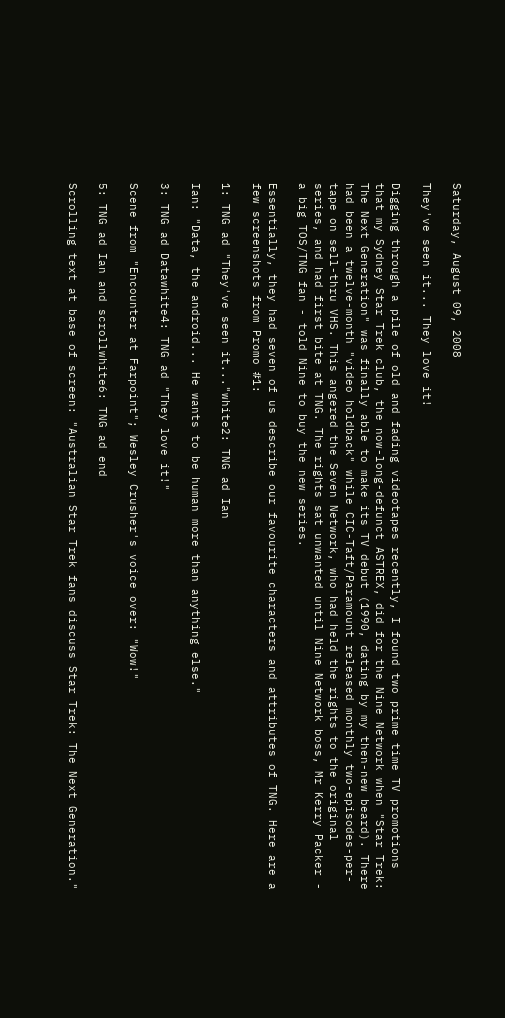Saturday, August 09, 2008

They've seen it... They love it!

Digging through a pile of old and fading videotapes recently, I found two prime time TV promotions that my Sydney Star Trek club, the now-long-defunct ASTREX, did for the Nine Network when "Star Trek: The Next Generation" was finally able to make its TV debut (1990, dating by my then-new beard). There had been a twelve-month "video holdback" while CIC-Taft/Paramount released monthly two-episodes-per-tape on sell-thru VHS. This angered the Seven Network, who had held the rights to the original series, and had first bite at TNG. The rights sat unwanted until Nine Network boss, Mr Kerry Packer - a big TOS/TNG fan - told Nine to buy the new series.

Essentially, they had seven of us describe our favourite characters and attributes of TNG. Here are a few screenshots from Promo #1:

1: TNG ad "They've seen it..."white2: TNG ad Ian

Ian: "Data, the android... He wants to be human more than anything else."

3: TNG ad Datawhite4: TNG ad "They love it!"

Scene from "Encounter at Farpoint"; Wesley Crusher's voice over: "Wow!"

5: TNG ad Ian and scrollwhite6: TNG ad end

Scrolling text at base of screen: "Australian Star Trek fans discuss Star Trek: The Next Generation."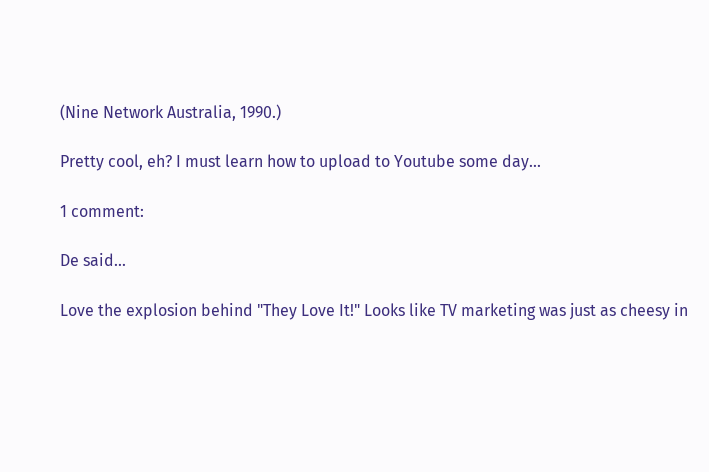(Nine Network Australia, 1990.)

Pretty cool, eh? I must learn how to upload to Youtube some day...

1 comment:

De said...

Love the explosion behind "They Love It!" Looks like TV marketing was just as cheesy in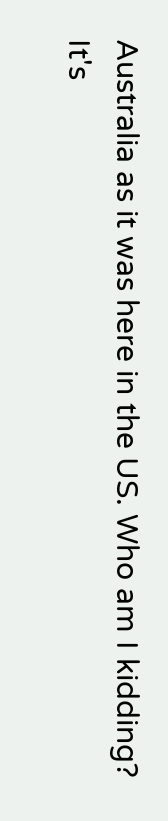Australia as it was here in the US. Who am I kidding? It's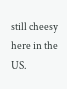still cheesy here in the US.